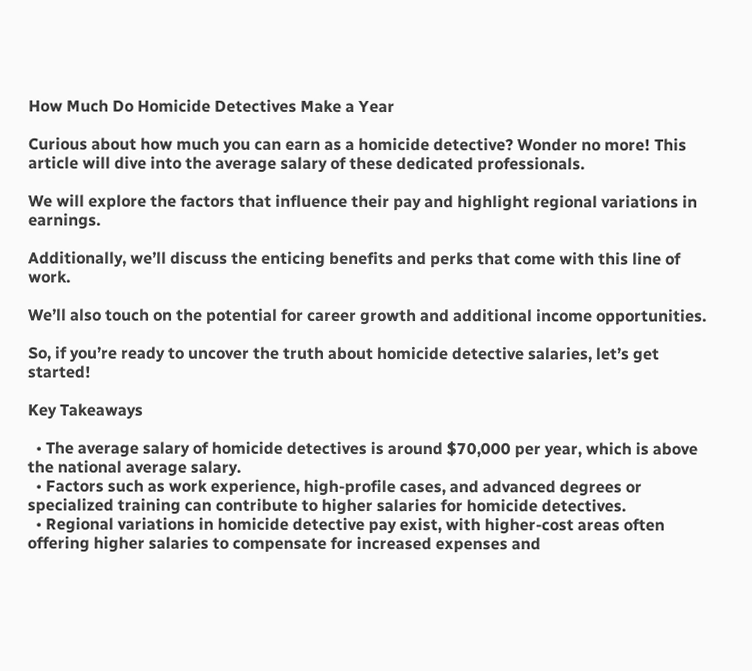How Much Do Homicide Detectives Make a Year

Curious about how much you can earn as a homicide detective? Wonder no more! This article will dive into the average salary of these dedicated professionals.

We will explore the factors that influence their pay and highlight regional variations in earnings.

Additionally, we’ll discuss the enticing benefits and perks that come with this line of work.

We’ll also touch on the potential for career growth and additional income opportunities.

So, if you’re ready to uncover the truth about homicide detective salaries, let’s get started!

Key Takeaways

  • The average salary of homicide detectives is around $70,000 per year, which is above the national average salary.
  • Factors such as work experience, high-profile cases, and advanced degrees or specialized training can contribute to higher salaries for homicide detectives.
  • Regional variations in homicide detective pay exist, with higher-cost areas often offering higher salaries to compensate for increased expenses and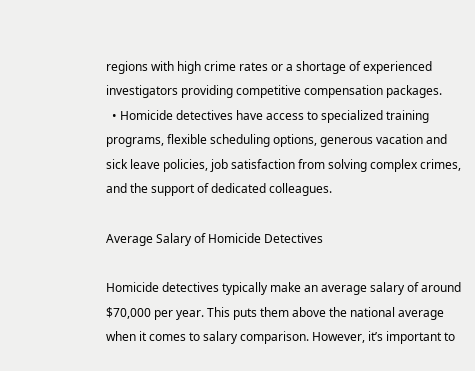regions with high crime rates or a shortage of experienced investigators providing competitive compensation packages.
  • Homicide detectives have access to specialized training programs, flexible scheduling options, generous vacation and sick leave policies, job satisfaction from solving complex crimes, and the support of dedicated colleagues.

Average Salary of Homicide Detectives

Homicide detectives typically make an average salary of around $70,000 per year. This puts them above the national average when it comes to salary comparison. However, it’s important to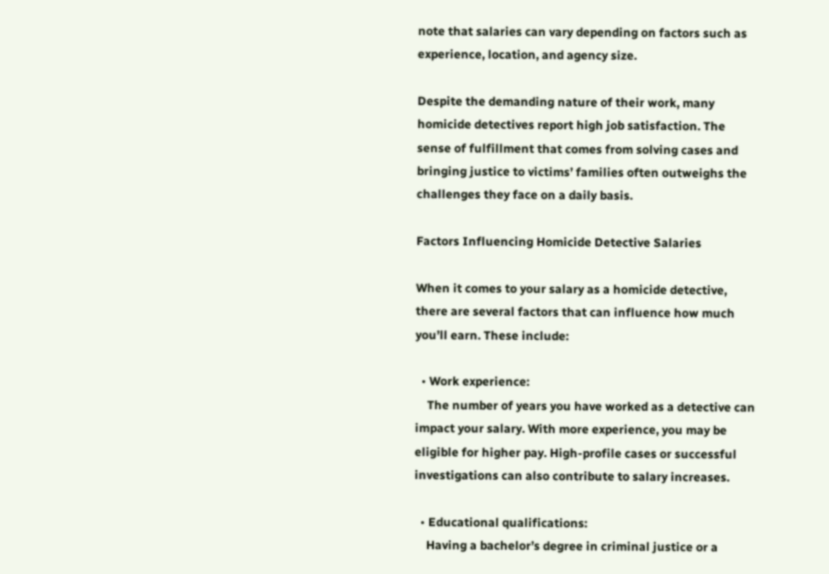note that salaries can vary depending on factors such as experience, location, and agency size.

Despite the demanding nature of their work, many homicide detectives report high job satisfaction. The sense of fulfillment that comes from solving cases and bringing justice to victims’ families often outweighs the challenges they face on a daily basis.

Factors Influencing Homicide Detective Salaries

When it comes to your salary as a homicide detective, there are several factors that can influence how much you’ll earn. These include:

  • Work experience:
    The number of years you have worked as a detective can impact your salary. With more experience, you may be eligible for higher pay. High-profile cases or successful investigations can also contribute to salary increases.

  • Educational qualifications:
    Having a bachelor’s degree in criminal justice or a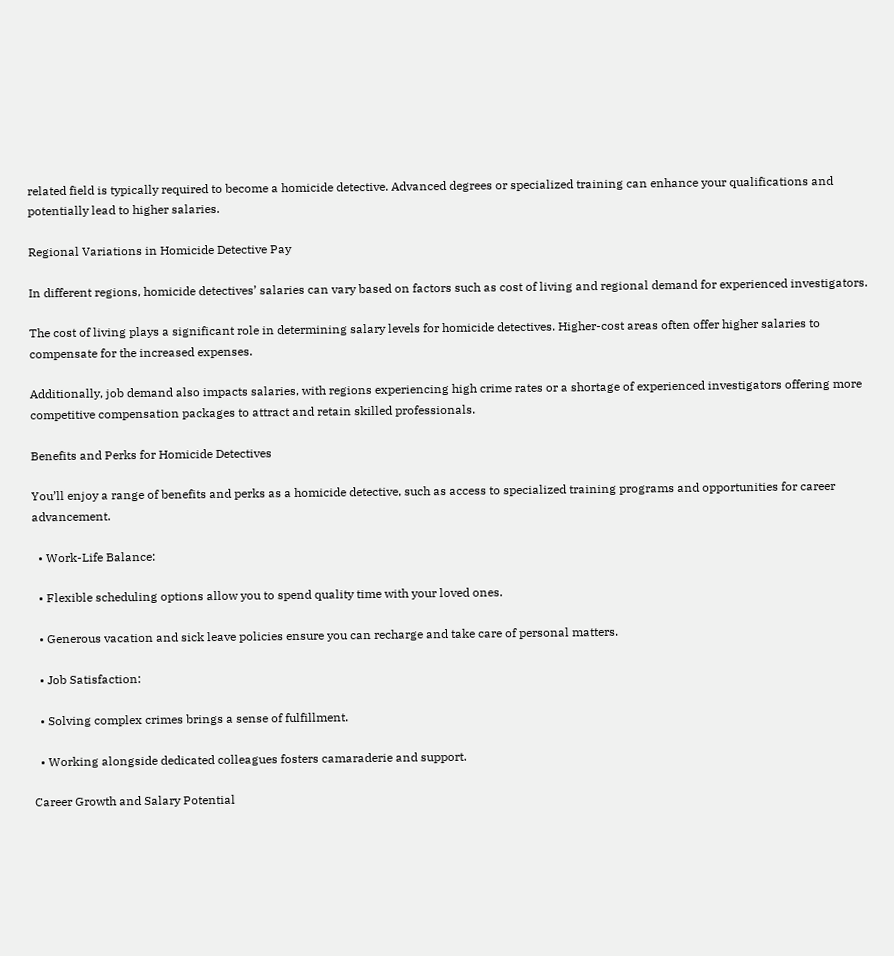related field is typically required to become a homicide detective. Advanced degrees or specialized training can enhance your qualifications and potentially lead to higher salaries.

Regional Variations in Homicide Detective Pay

In different regions, homicide detectives’ salaries can vary based on factors such as cost of living and regional demand for experienced investigators.

The cost of living plays a significant role in determining salary levels for homicide detectives. Higher-cost areas often offer higher salaries to compensate for the increased expenses.

Additionally, job demand also impacts salaries, with regions experiencing high crime rates or a shortage of experienced investigators offering more competitive compensation packages to attract and retain skilled professionals.

Benefits and Perks for Homicide Detectives

You’ll enjoy a range of benefits and perks as a homicide detective, such as access to specialized training programs and opportunities for career advancement.

  • Work-Life Balance:

  • Flexible scheduling options allow you to spend quality time with your loved ones.

  • Generous vacation and sick leave policies ensure you can recharge and take care of personal matters.

  • Job Satisfaction:

  • Solving complex crimes brings a sense of fulfillment.

  • Working alongside dedicated colleagues fosters camaraderie and support.

Career Growth and Salary Potential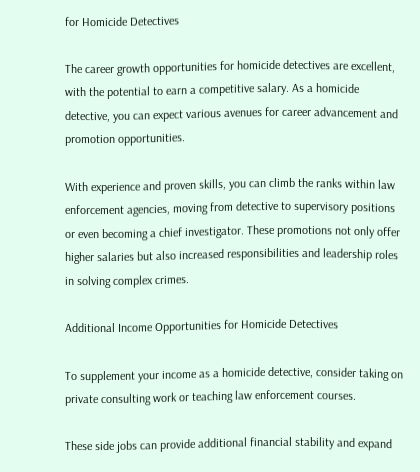for Homicide Detectives

The career growth opportunities for homicide detectives are excellent, with the potential to earn a competitive salary. As a homicide detective, you can expect various avenues for career advancement and promotion opportunities.

With experience and proven skills, you can climb the ranks within law enforcement agencies, moving from detective to supervisory positions or even becoming a chief investigator. These promotions not only offer higher salaries but also increased responsibilities and leadership roles in solving complex crimes.

Additional Income Opportunities for Homicide Detectives

To supplement your income as a homicide detective, consider taking on private consulting work or teaching law enforcement courses.

These side jobs can provide additional financial stability and expand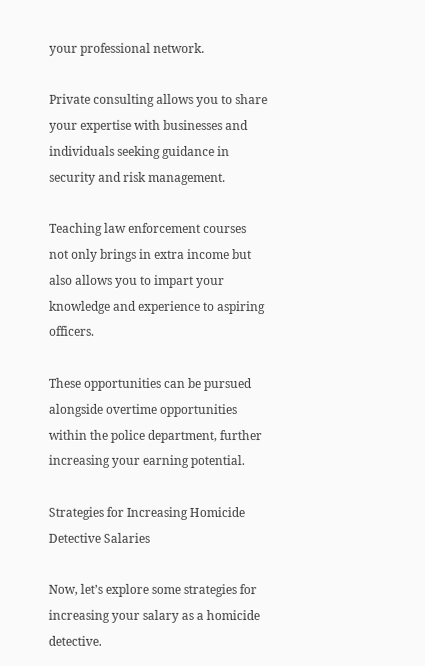your professional network.

Private consulting allows you to share your expertise with businesses and individuals seeking guidance in security and risk management.

Teaching law enforcement courses not only brings in extra income but also allows you to impart your knowledge and experience to aspiring officers.

These opportunities can be pursued alongside overtime opportunities within the police department, further increasing your earning potential.

Strategies for Increasing Homicide Detective Salaries

Now, let’s explore some strategies for increasing your salary as a homicide detective.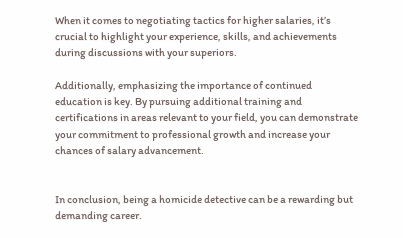When it comes to negotiating tactics for higher salaries, it’s crucial to highlight your experience, skills, and achievements during discussions with your superiors.

Additionally, emphasizing the importance of continued education is key. By pursuing additional training and certifications in areas relevant to your field, you can demonstrate your commitment to professional growth and increase your chances of salary advancement.


In conclusion, being a homicide detective can be a rewarding but demanding career.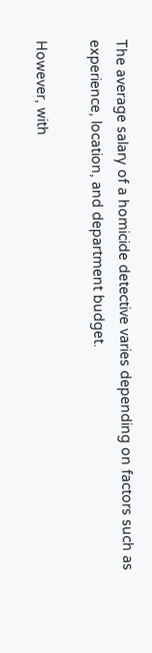The average salary of a homicide detective varies depending on factors such as experience, location, and department budget.

However, with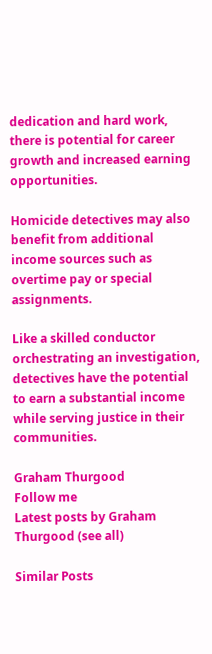dedication and hard work, there is potential for career growth and increased earning opportunities.

Homicide detectives may also benefit from additional income sources such as overtime pay or special assignments.

Like a skilled conductor orchestrating an investigation, detectives have the potential to earn a substantial income while serving justice in their communities.

Graham Thurgood
Follow me
Latest posts by Graham Thurgood (see all)

Similar Posts